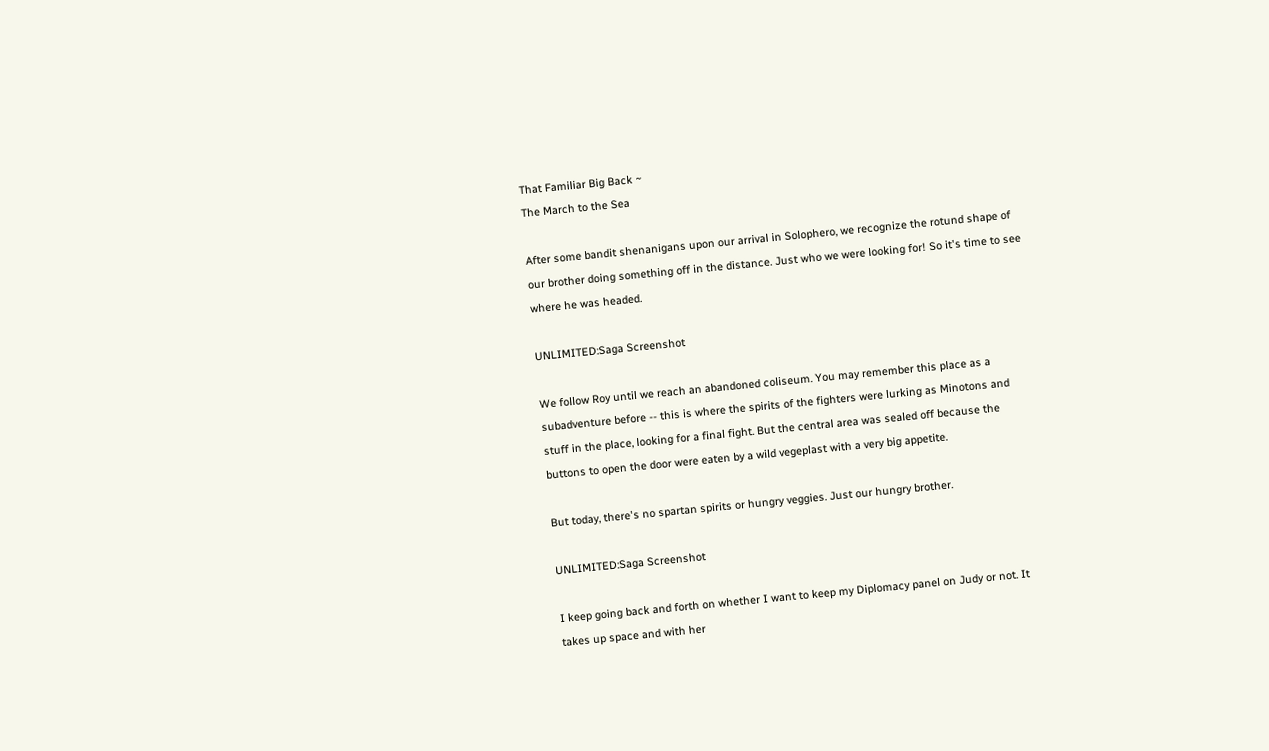That Familiar Big Back ~
The March to the Sea

After some bandit shenanigans upon our arrival in Solophero, we recognize the rotund shape of our brother doing something off in the distance. Just who we were looking for! So it's time to see where he was headed.

UNLIMITED:Saga Screenshot

We follow Roy until we reach an abandoned coliseum. You may remember this place as a subadventure before -- this is where the spirits of the fighters were lurking as Minotons and stuff in the place, looking for a final fight. But the central area was sealed off because the buttons to open the door were eaten by a wild vegeplast with a very big appetite.

But today, there's no spartan spirits or hungry veggies. Just our hungry brother.

UNLIMITED:Saga Screenshot

I keep going back and forth on whether I want to keep my Diplomacy panel on Judy or not. It takes up space and with her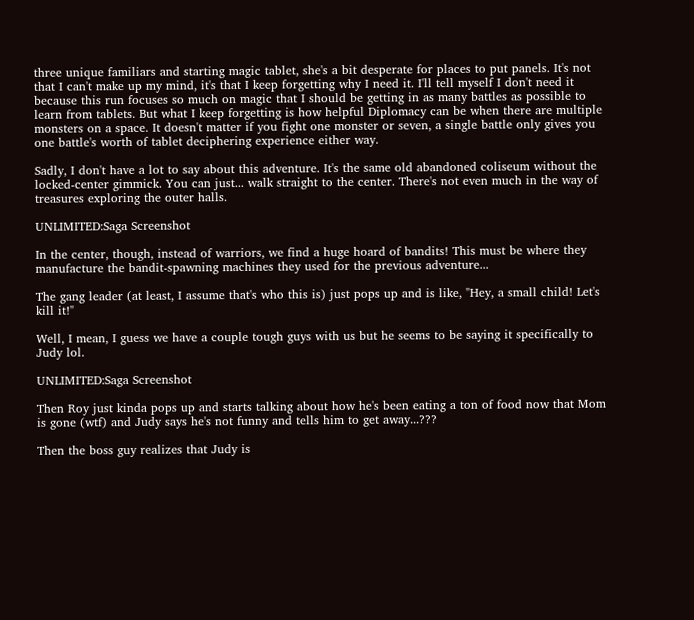three unique familiars and starting magic tablet, she's a bit desperate for places to put panels. It's not that I can't make up my mind, it's that I keep forgetting why I need it. I'll tell myself I don't need it because this run focuses so much on magic that I should be getting in as many battles as possible to learn from tablets. But what I keep forgetting is how helpful Diplomacy can be when there are multiple monsters on a space. It doesn't matter if you fight one monster or seven, a single battle only gives you one battle's worth of tablet deciphering experience either way.

Sadly, I don't have a lot to say about this adventure. It's the same old abandoned coliseum without the locked-center gimmick. You can just... walk straight to the center. There's not even much in the way of treasures exploring the outer halls.

UNLIMITED:Saga Screenshot

In the center, though, instead of warriors, we find a huge hoard of bandits! This must be where they manufacture the bandit-spawning machines they used for the previous adventure...

The gang leader (at least, I assume that's who this is) just pops up and is like, "Hey, a small child! Let's kill it!"

Well, I mean, I guess we have a couple tough guys with us but he seems to be saying it specifically to Judy lol.

UNLIMITED:Saga Screenshot

Then Roy just kinda pops up and starts talking about how he's been eating a ton of food now that Mom is gone (wtf) and Judy says he's not funny and tells him to get away...???

Then the boss guy realizes that Judy is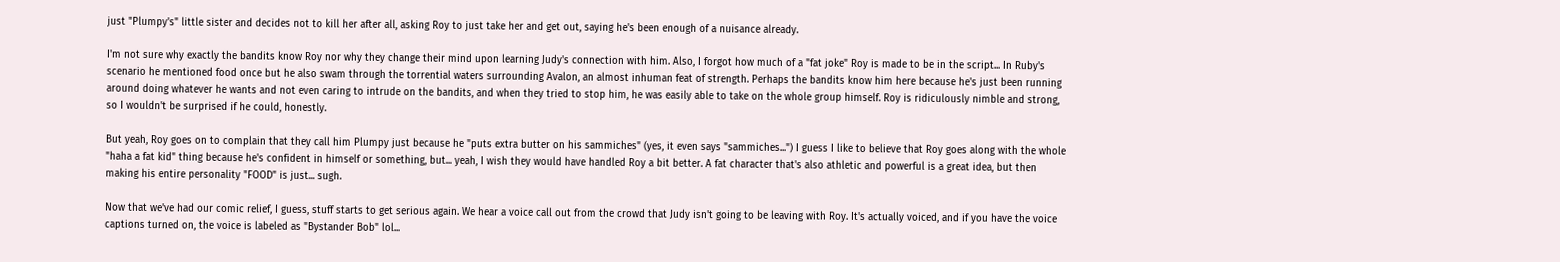just "Plumpy's" little sister and decides not to kill her after all, asking Roy to just take her and get out, saying he's been enough of a nuisance already.

I'm not sure why exactly the bandits know Roy nor why they change their mind upon learning Judy's connection with him. Also, I forgot how much of a "fat joke" Roy is made to be in the script... In Ruby's scenario he mentioned food once but he also swam through the torrential waters surrounding Avalon, an almost inhuman feat of strength. Perhaps the bandits know him here because he's just been running around doing whatever he wants and not even caring to intrude on the bandits, and when they tried to stop him, he was easily able to take on the whole group himself. Roy is ridiculously nimble and strong, so I wouldn't be surprised if he could, honestly.

But yeah, Roy goes on to complain that they call him Plumpy just because he "puts extra butter on his sammiches" (yes, it even says "sammiches...") I guess I like to believe that Roy goes along with the whole "haha a fat kid" thing because he's confident in himself or something, but... yeah, I wish they would have handled Roy a bit better. A fat character that's also athletic and powerful is a great idea, but then making his entire personality "FOOD" is just... sugh.

Now that we've had our comic relief, I guess, stuff starts to get serious again. We hear a voice call out from the crowd that Judy isn't going to be leaving with Roy. It's actually voiced, and if you have the voice captions turned on, the voice is labeled as "Bystander Bob" lol...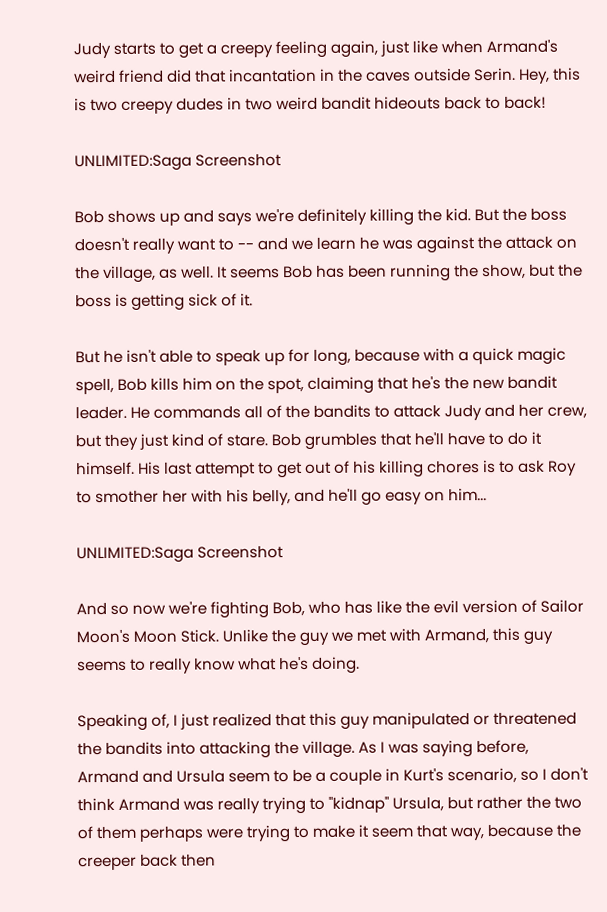Judy starts to get a creepy feeling again, just like when Armand's weird friend did that incantation in the caves outside Serin. Hey, this is two creepy dudes in two weird bandit hideouts back to back!

UNLIMITED:Saga Screenshot

Bob shows up and says we're definitely killing the kid. But the boss doesn't really want to -- and we learn he was against the attack on the village, as well. It seems Bob has been running the show, but the boss is getting sick of it.

But he isn't able to speak up for long, because with a quick magic spell, Bob kills him on the spot, claiming that he's the new bandit leader. He commands all of the bandits to attack Judy and her crew, but they just kind of stare. Bob grumbles that he'll have to do it himself. His last attempt to get out of his killing chores is to ask Roy to smother her with his belly, and he'll go easy on him...

UNLIMITED:Saga Screenshot

And so now we're fighting Bob, who has like the evil version of Sailor Moon's Moon Stick. Unlike the guy we met with Armand, this guy seems to really know what he's doing.

Speaking of, I just realized that this guy manipulated or threatened the bandits into attacking the village. As I was saying before, Armand and Ursula seem to be a couple in Kurt's scenario, so I don't think Armand was really trying to "kidnap" Ursula, but rather the two of them perhaps were trying to make it seem that way, because the creeper back then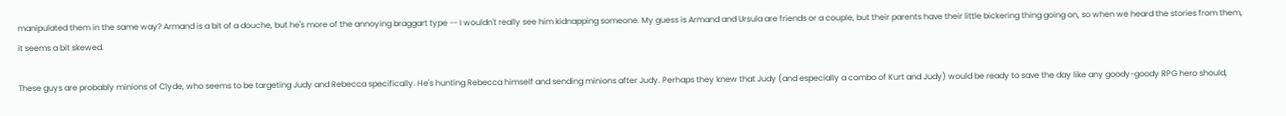manipulated them in the same way? Armand is a bit of a douche, but he's more of the annoying braggart type -- I wouldn't really see him kidnapping someone. My guess is Armand and Ursula are friends or a couple, but their parents have their little bickering thing going on, so when we heard the stories from them, it seems a bit skewed.

These guys are probably minions of Clyde, who seems to be targeting Judy and Rebecca specifically. He's hunting Rebecca himself and sending minions after Judy. Perhaps they knew that Judy (and especially a combo of Kurt and Judy) would be ready to save the day like any goody-goody RPG hero should,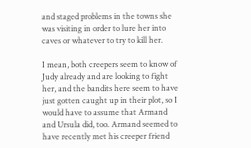and staged problems in the towns she was visiting in order to lure her into caves or whatever to try to kill her.

I mean, both creepers seem to know of Judy already and are looking to fight her, and the bandits here seem to have just gotten caught up in their plot, so I would have to assume that Armand and Ursula did, too. Armand seemed to have recently met his creeper friend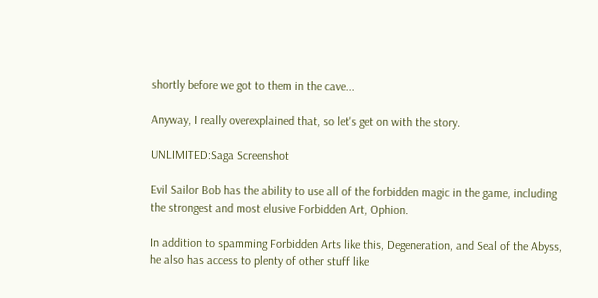shortly before we got to them in the cave...

Anyway, I really overexplained that, so let's get on with the story.

UNLIMITED:Saga Screenshot

Evil Sailor Bob has the ability to use all of the forbidden magic in the game, including the strongest and most elusive Forbidden Art, Ophion.

In addition to spamming Forbidden Arts like this, Degeneration, and Seal of the Abyss, he also has access to plenty of other stuff like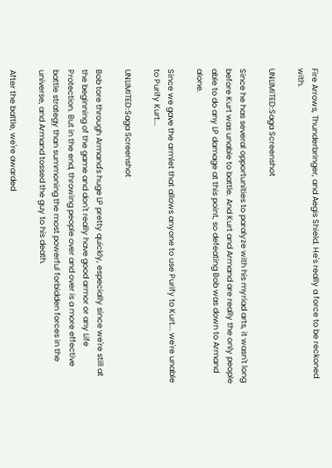Fire Arrows, Thunderbringer, and Aegis Shield. He's really a force to be reckoned with.

UNLIMITED:Saga Screenshot

Since he has several opportunities to paralyze with his myriad arts, it wasn't long before Kurt was unable to battle. And Kurt and Armand are really the only people able to do any LP damage at this point, so defeating Bob was down to Armand alone.

Since we gave the armlet that allows anyone to use Purify to Kurt... we're unable to Purify Kurt...

UNLIMITED:Saga Screenshot

Bob tore through Armand's huge LP pretty quickly, especially since we're still at the beginning of the game and don't really have good armor or any Life Protection. But in the end, throwing people over and over is a more effective battle strategy than summoning the most powerful forbidden forces in the universe, and Armand tossed the guy to his death.

After the battle, we're awarded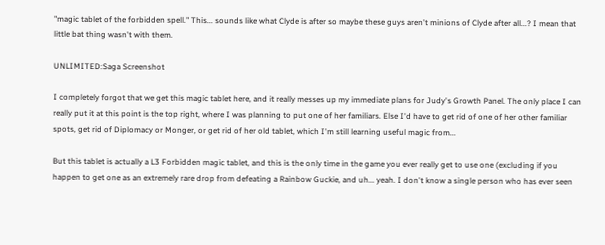"magic tablet of the forbidden spell." This... sounds like what Clyde is after so maybe these guys aren't minions of Clyde after all...? I mean that little bat thing wasn't with them.

UNLIMITED:Saga Screenshot

I completely forgot that we get this magic tablet here, and it really messes up my immediate plans for Judy's Growth Panel. The only place I can really put it at this point is the top right, where I was planning to put one of her familiars. Else I'd have to get rid of one of her other familiar spots, get rid of Diplomacy or Monger, or get rid of her old tablet, which I'm still learning useful magic from...

But this tablet is actually a L3 Forbidden magic tablet, and this is the only time in the game you ever really get to use one (excluding if you happen to get one as an extremely rare drop from defeating a Rainbow Guckie, and uh... yeah. I don't know a single person who has ever seen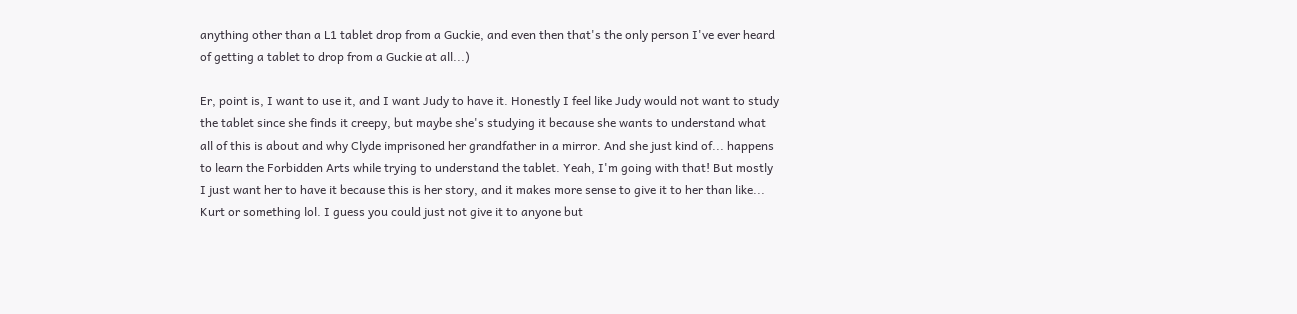anything other than a L1 tablet drop from a Guckie, and even then that's the only person I've ever heard of getting a tablet to drop from a Guckie at all...)

Er, point is, I want to use it, and I want Judy to have it. Honestly I feel like Judy would not want to study the tablet since she finds it creepy, but maybe she's studying it because she wants to understand what all of this is about and why Clyde imprisoned her grandfather in a mirror. And she just kind of... happens to learn the Forbidden Arts while trying to understand the tablet. Yeah, I'm going with that! But mostly I just want her to have it because this is her story, and it makes more sense to give it to her than like... Kurt or something lol. I guess you could just not give it to anyone but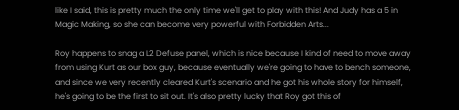like I said, this is pretty much the only time we'll get to play with this! And Judy has a 5 in Magic Making, so she can become very powerful with Forbidden Arts...

Roy happens to snag a L2 Defuse panel, which is nice because I kind of need to move away from using Kurt as our box guy, because eventually we're going to have to bench someone, and since we very recently cleared Kurt's scenario and he got his whole story for himself, he's going to be the first to sit out. It's also pretty lucky that Roy got this of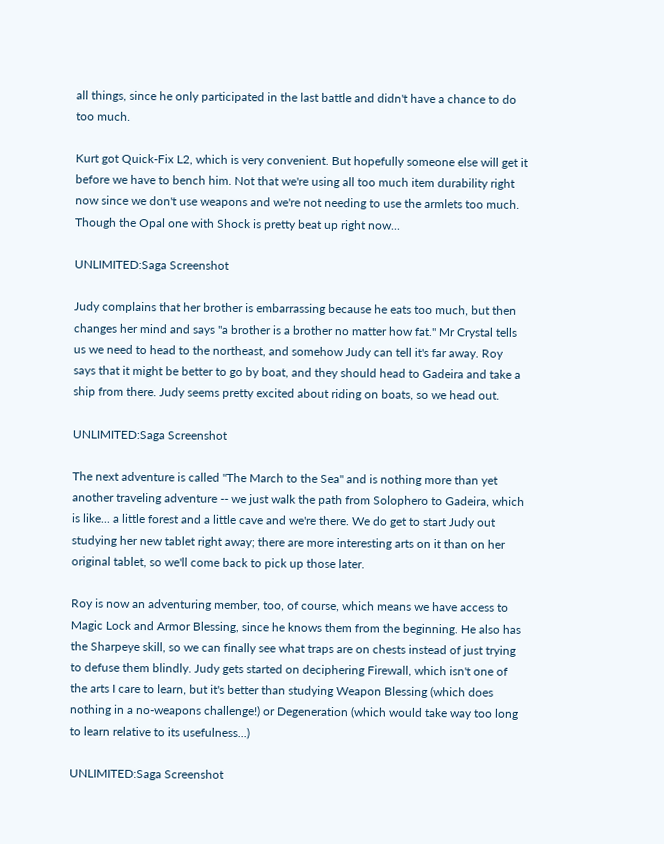all things, since he only participated in the last battle and didn't have a chance to do too much.

Kurt got Quick-Fix L2, which is very convenient. But hopefully someone else will get it before we have to bench him. Not that we're using all too much item durability right now since we don't use weapons and we're not needing to use the armlets too much. Though the Opal one with Shock is pretty beat up right now...

UNLIMITED:Saga Screenshot

Judy complains that her brother is embarrassing because he eats too much, but then changes her mind and says "a brother is a brother no matter how fat." Mr Crystal tells us we need to head to the northeast, and somehow Judy can tell it's far away. Roy says that it might be better to go by boat, and they should head to Gadeira and take a ship from there. Judy seems pretty excited about riding on boats, so we head out.

UNLIMITED:Saga Screenshot

The next adventure is called "The March to the Sea" and is nothing more than yet another traveling adventure -- we just walk the path from Solophero to Gadeira, which is like... a little forest and a little cave and we're there. We do get to start Judy out studying her new tablet right away; there are more interesting arts on it than on her original tablet, so we'll come back to pick up those later.

Roy is now an adventuring member, too, of course, which means we have access to Magic Lock and Armor Blessing, since he knows them from the beginning. He also has the Sharpeye skill, so we can finally see what traps are on chests instead of just trying to defuse them blindly. Judy gets started on deciphering Firewall, which isn't one of the arts I care to learn, but it's better than studying Weapon Blessing (which does nothing in a no-weapons challenge!) or Degeneration (which would take way too long to learn relative to its usefulness...)

UNLIMITED:Saga Screenshot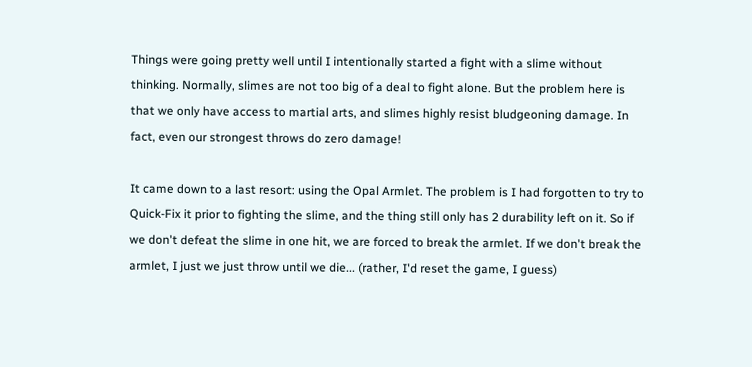Things were going pretty well until I intentionally started a fight with a slime without thinking. Normally, slimes are not too big of a deal to fight alone. But the problem here is that we only have access to martial arts, and slimes highly resist bludgeoning damage. In fact, even our strongest throws do zero damage!

It came down to a last resort: using the Opal Armlet. The problem is I had forgotten to try to Quick-Fix it prior to fighting the slime, and the thing still only has 2 durability left on it. So if we don't defeat the slime in one hit, we are forced to break the armlet. If we don't break the armlet, I just we just throw until we die... (rather, I'd reset the game, I guess)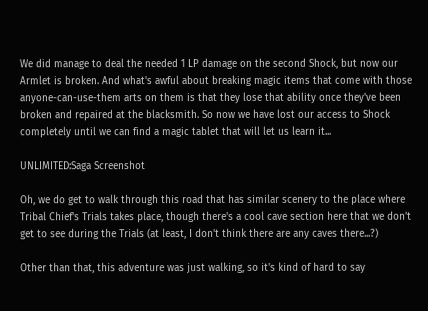We did manage to deal the needed 1 LP damage on the second Shock, but now our Armlet is broken. And what's awful about breaking magic items that come with those anyone-can-use-them arts on them is that they lose that ability once they've been broken and repaired at the blacksmith. So now we have lost our access to Shock completely until we can find a magic tablet that will let us learn it...

UNLIMITED:Saga Screenshot

Oh, we do get to walk through this road that has similar scenery to the place where Tribal Chief's Trials takes place, though there's a cool cave section here that we don't get to see during the Trials (at least, I don't think there are any caves there...?)

Other than that, this adventure was just walking, so it's kind of hard to say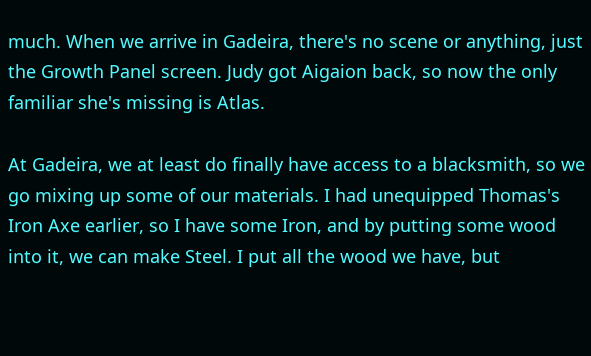much. When we arrive in Gadeira, there's no scene or anything, just the Growth Panel screen. Judy got Aigaion back, so now the only familiar she's missing is Atlas.

At Gadeira, we at least do finally have access to a blacksmith, so we go mixing up some of our materials. I had unequipped Thomas's Iron Axe earlier, so I have some Iron, and by putting some wood into it, we can make Steel. I put all the wood we have, but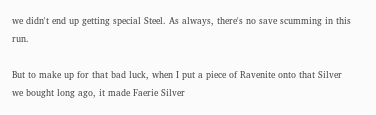we didn't end up getting special Steel. As always, there's no save scumming in this run.

But to make up for that bad luck, when I put a piece of Ravenite onto that Silver we bought long ago, it made Faerie Silver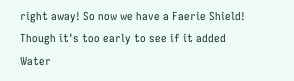right away! So now we have a Faerie Shield! Though it's too early to see if it added Water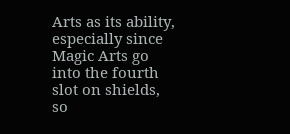Arts as its ability, especially since Magic Arts go into the fourth slot on shields, so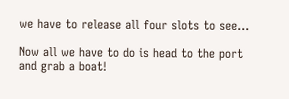we have to release all four slots to see...

Now all we have to do is head to the port and grab a boat!